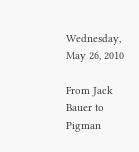Wednesday, May 26, 2010

From Jack Bauer to Pigman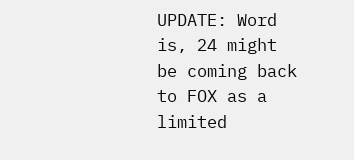UPDATE: Word is, 24 might be coming back to FOX as a limited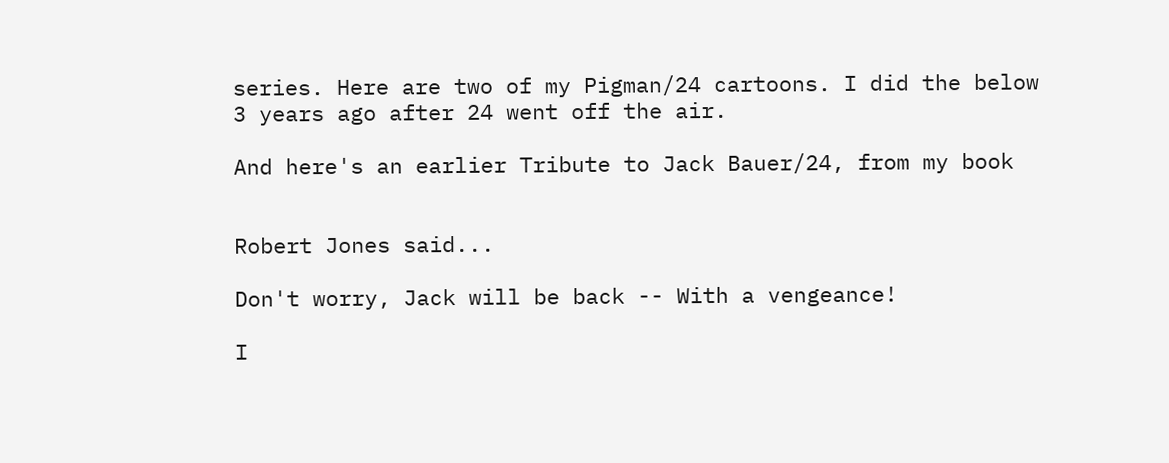series. Here are two of my Pigman/24 cartoons. I did the below 3 years ago after 24 went off the air.

And here's an earlier Tribute to Jack Bauer/24, from my book


Robert Jones said...

Don't worry, Jack will be back -- With a vengeance!

I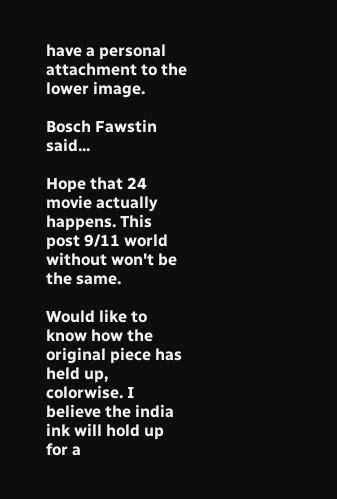have a personal attachment to the lower image.

Bosch Fawstin said...

Hope that 24 movie actually happens. This post 9/11 world without won't be the same.

Would like to know how the original piece has held up, colorwise. I believe the india ink will hold up for a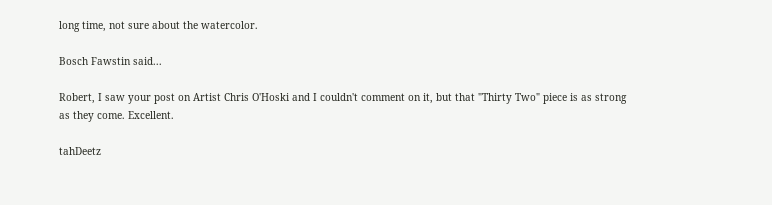long time, not sure about the watercolor.

Bosch Fawstin said...

Robert, I saw your post on Artist Chris O'Hoski and I couldn't comment on it, but that "Thirty Two" piece is as strong as they come. Excellent.

tahDeetz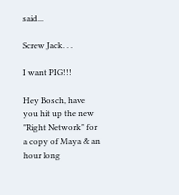said...

Screw Jack. . .

I want PIG!!!

Hey Bosch, have you hit up the new "Right Network" for a copy of Maya & an hour long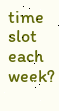time slot each week?